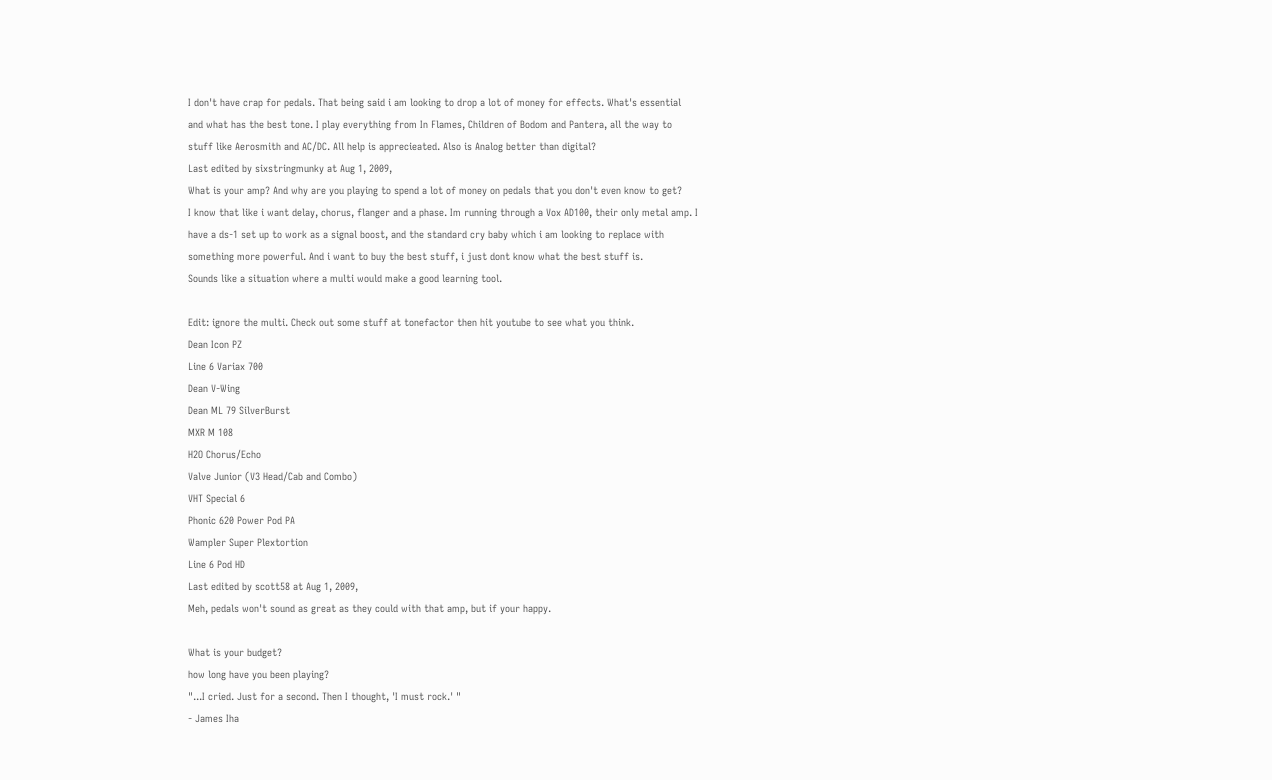I don't have crap for pedals. That being said i am looking to drop a lot of money for effects. What's essential and what has the best tone. I play everything from In Flames, Children of Bodom and Pantera, all the way to stuff like Aerosmith and AC/DC. All help is apprecieated. Also is Analog better than digital?
Last edited by sixstringmunky at Aug 1, 2009,
What is your amp? And why are you playing to spend a lot of money on pedals that you don't even know to get?
I know that like i want delay, chorus, flanger and a phase. Im running through a Vox AD100, their only metal amp. I have a ds-1 set up to work as a signal boost, and the standard cry baby which i am looking to replace with something more powerful. And i want to buy the best stuff, i just dont know what the best stuff is.
Sounds like a situation where a multi would make a good learning tool.

Edit: ignore the multi. Check out some stuff at tonefactor then hit youtube to see what you think.
Dean Icon PZ
Line 6 Variax 700
Dean V-Wing
Dean ML 79 SilverBurst
MXR M 108
H2O Chorus/Echo
Valve Junior (V3 Head/Cab and Combo)
VHT Special 6
Phonic 620 Power Pod PA
Wampler Super Plextortion
Line 6 Pod HD
Last edited by scott58 at Aug 1, 2009,
Meh, pedals won't sound as great as they could with that amp, but if your happy.

What is your budget?
how long have you been playing?
"...I cried. Just for a second. Then I thought, 'I must rock.' "
- James Iha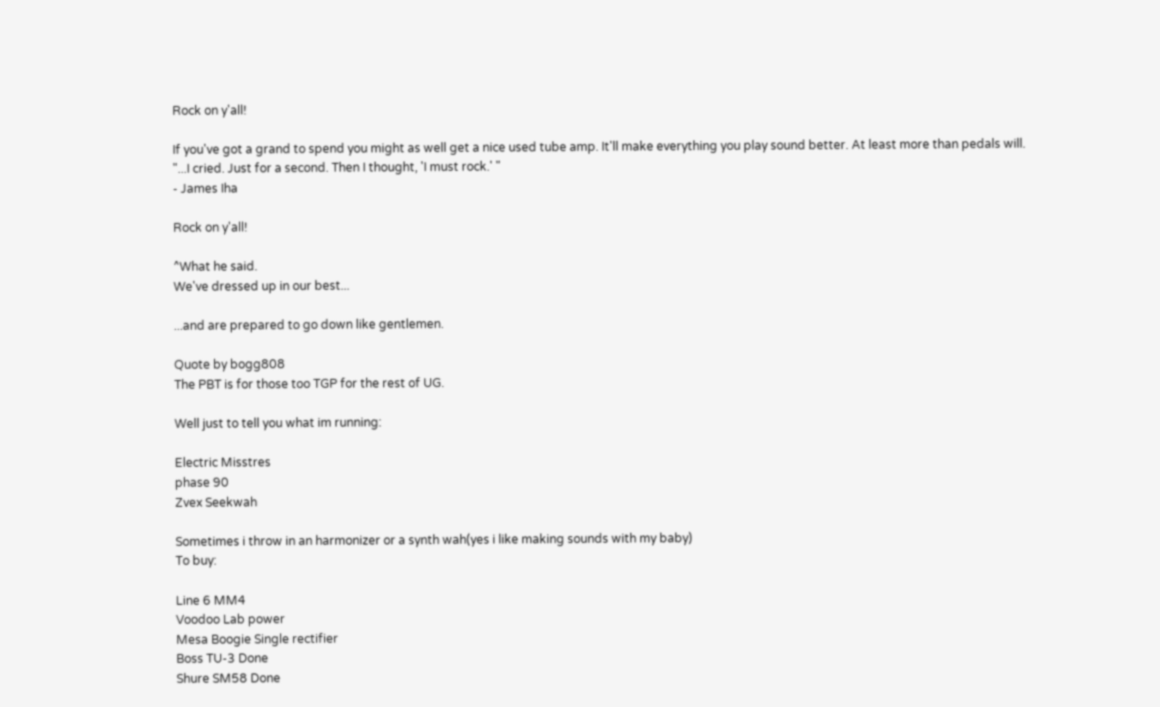Rock on y'all!

If you've got a grand to spend you might as well get a nice used tube amp. It'll make everything you play sound better. At least more than pedals will.
"...I cried. Just for a second. Then I thought, 'I must rock.' "
- James Iha

Rock on y'all!

^What he said.
We've dressed up in our best...

...and are prepared to go down like gentlemen.

Quote by bogg808
The PBT is for those too TGP for the rest of UG.

Well just to tell you what im running:

Electric Misstres
phase 90
Zvex Seekwah

Sometimes i throw in an harmonizer or a synth wah(yes i like making sounds with my baby)
To buy:

Line 6 MM4
Voodoo Lab power
Mesa Boogie Single rectifier
Boss TU-3 Done
Shure SM58 Done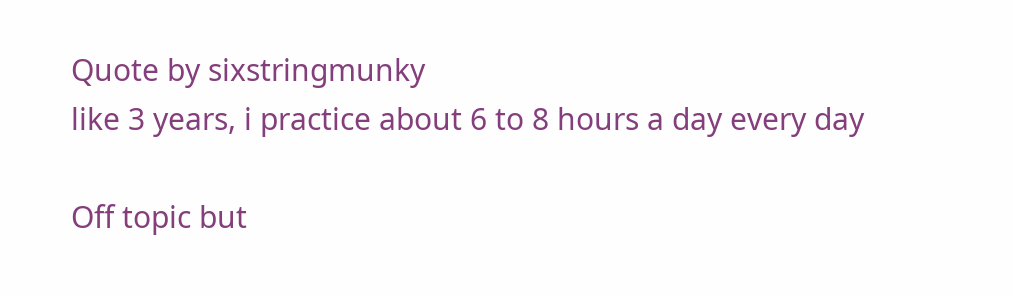Quote by sixstringmunky
like 3 years, i practice about 6 to 8 hours a day every day

Off topic but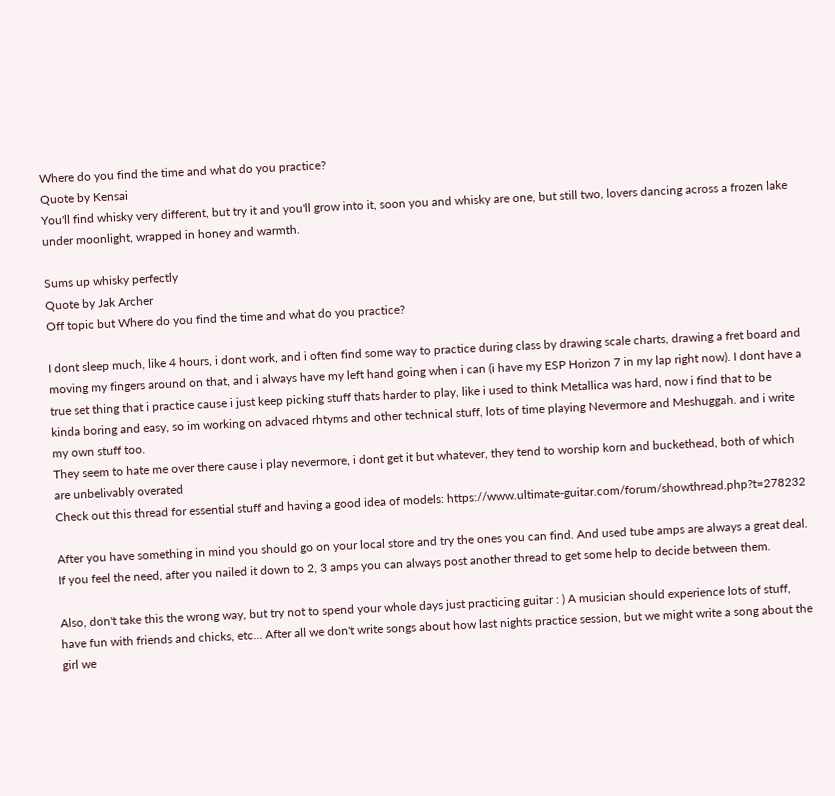Where do you find the time and what do you practice?
Quote by Kensai
You'll find whisky very different, but try it and you'll grow into it, soon you and whisky are one, but still two, lovers dancing across a frozen lake under moonlight, wrapped in honey and warmth.

Sums up whisky perfectly
Quote by Jak Archer
Off topic but Where do you find the time and what do you practice?

I dont sleep much, like 4 hours, i dont work, and i often find some way to practice during class by drawing scale charts, drawing a fret board and moving my fingers around on that, and i always have my left hand going when i can (i have my ESP Horizon 7 in my lap right now). I dont have a true set thing that i practice cause i just keep picking stuff thats harder to play, like i used to think Metallica was hard, now i find that to be kinda boring and easy, so im working on advaced rhtyms and other technical stuff, lots of time playing Nevermore and Meshuggah. and i write my own stuff too.
They seem to hate me over there cause i play nevermore, i dont get it but whatever, they tend to worship korn and buckethead, both of which are unbelivably overated
Check out this thread for essential stuff and having a good idea of models: https://www.ultimate-guitar.com/forum/showthread.php?t=278232

After you have something in mind you should go on your local store and try the ones you can find. And used tube amps are always a great deal. If you feel the need, after you nailed it down to 2, 3 amps you can always post another thread to get some help to decide between them.

Also, don't take this the wrong way, but try not to spend your whole days just practicing guitar : ) A musician should experience lots of stuff, have fun with friends and chicks, etc... After all we don't write songs about how last nights practice session, but we might write a song about the girl we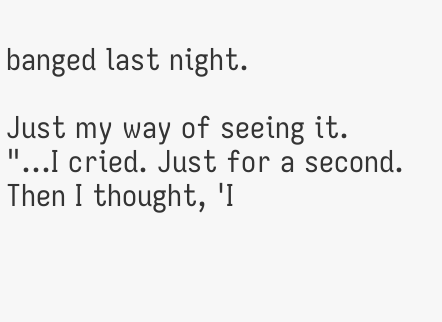banged last night.

Just my way of seeing it.
"...I cried. Just for a second. Then I thought, 'I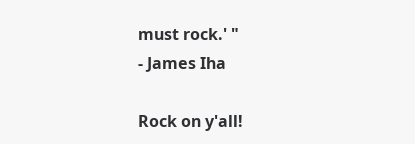must rock.' "
- James Iha

Rock on y'all!